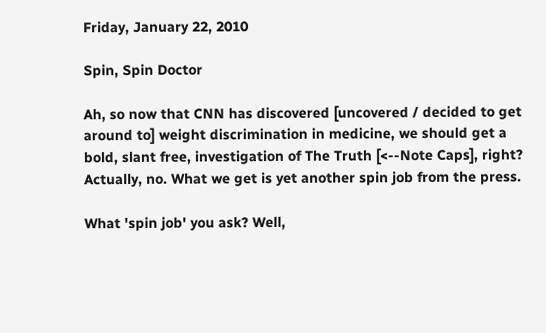Friday, January 22, 2010

Spin, Spin Doctor

Ah, so now that CNN has discovered [uncovered / decided to get around to] weight discrimination in medicine, we should get a bold, slant free, investigation of The Truth [<--Note Caps], right? Actually, no. What we get is yet another spin job from the press.

What 'spin job' you ask? Well,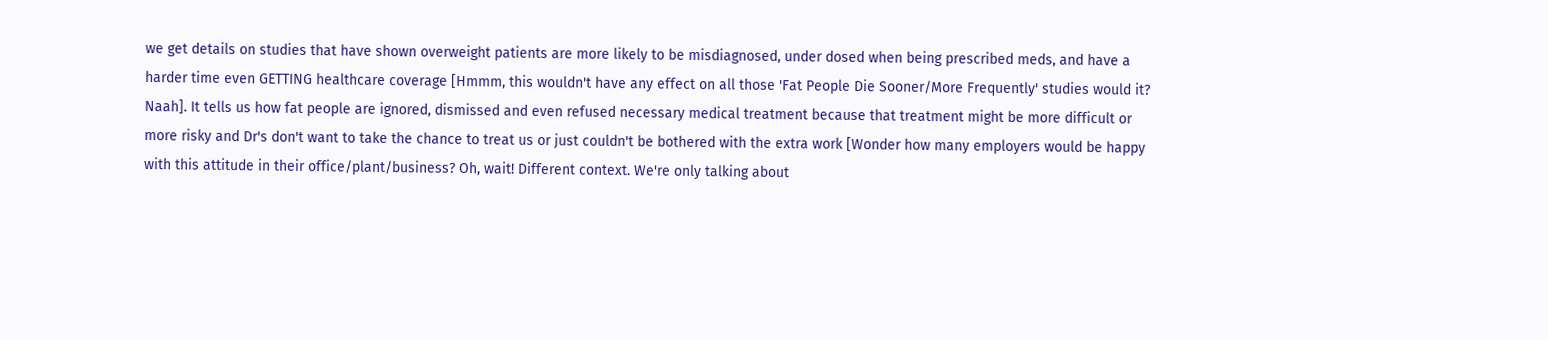we get details on studies that have shown overweight patients are more likely to be misdiagnosed, under dosed when being prescribed meds, and have a harder time even GETTING healthcare coverage [Hmmm, this wouldn't have any effect on all those 'Fat People Die Sooner/More Frequently' studies would it? Naah]. It tells us how fat people are ignored, dismissed and even refused necessary medical treatment because that treatment might be more difficult or more risky and Dr's don't want to take the chance to treat us or just couldn't be bothered with the extra work [Wonder how many employers would be happy with this attitude in their office/plant/business? Oh, wait! Different context. We're only talking about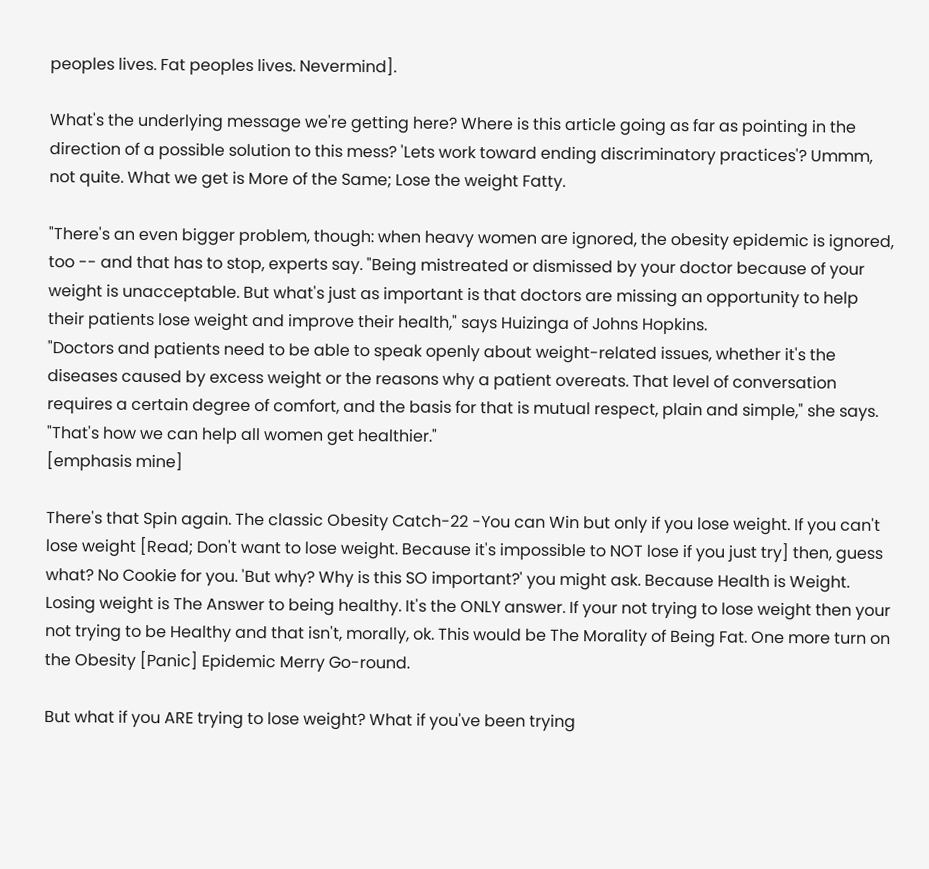peoples lives. Fat peoples lives. Nevermind].

What's the underlying message we're getting here? Where is this article going as far as pointing in the direction of a possible solution to this mess? 'Lets work toward ending discriminatory practices'? Ummm, not quite. What we get is More of the Same; Lose the weight Fatty.

"There's an even bigger problem, though: when heavy women are ignored, the obesity epidemic is ignored, too -- and that has to stop, experts say. "Being mistreated or dismissed by your doctor because of your weight is unacceptable. But what's just as important is that doctors are missing an opportunity to help their patients lose weight and improve their health," says Huizinga of Johns Hopkins.
"Doctors and patients need to be able to speak openly about weight-related issues, whether it's the diseases caused by excess weight or the reasons why a patient overeats. That level of conversation requires a certain degree of comfort, and the basis for that is mutual respect, plain and simple," she says. "That's how we can help all women get healthier."
[emphasis mine]

There's that Spin again. The classic Obesity Catch-22 -You can Win but only if you lose weight. If you can't lose weight [Read; Don't want to lose weight. Because it's impossible to NOT lose if you just try] then, guess what? No Cookie for you. 'But why? Why is this SO important?' you might ask. Because Health is Weight. Losing weight is The Answer to being healthy. It's the ONLY answer. If your not trying to lose weight then your not trying to be Healthy and that isn't, morally, ok. This would be The Morality of Being Fat. One more turn on the Obesity [Panic] Epidemic Merry Go-round.

But what if you ARE trying to lose weight? What if you've been trying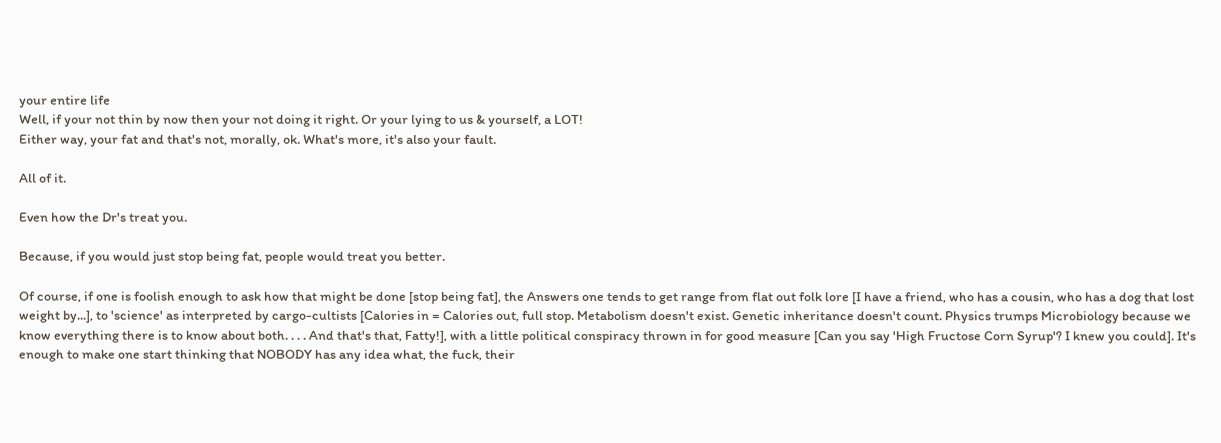your entire life
Well, if your not thin by now then your not doing it right. Or your lying to us & yourself, a LOT!
Either way, your fat and that's not, morally, ok. What's more, it's also your fault.

All of it.

Even how the Dr's treat you.

Because, if you would just stop being fat, people would treat you better.

Of course, if one is foolish enough to ask how that might be done [stop being fat], the Answers one tends to get range from flat out folk lore [I have a friend, who has a cousin, who has a dog that lost weight by...], to 'science' as interpreted by cargo-cultists [Calories in = Calories out, full stop. Metabolism doesn't exist. Genetic inheritance doesn't count. Physics trumps Microbiology because we know everything there is to know about both. . . . And that's that, Fatty!], with a little political conspiracy thrown in for good measure [Can you say 'High Fructose Corn Syrup'? I knew you could]. It's enough to make one start thinking that NOBODY has any idea what, the fuck, their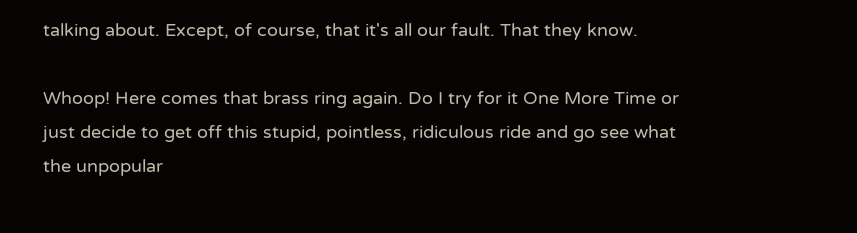talking about. Except, of course, that it's all our fault. That they know.

Whoop! Here comes that brass ring again. Do I try for it One More Time or just decide to get off this stupid, pointless, ridiculous ride and go see what the unpopular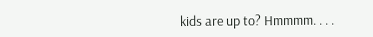kids are up to? Hmmmm. . . .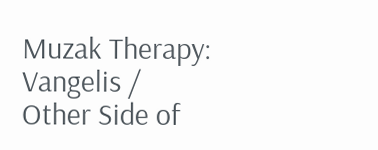Muzak Therapy:
Vangelis / Other Side of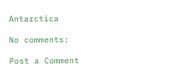Antarctica

No comments:

Post a Comment